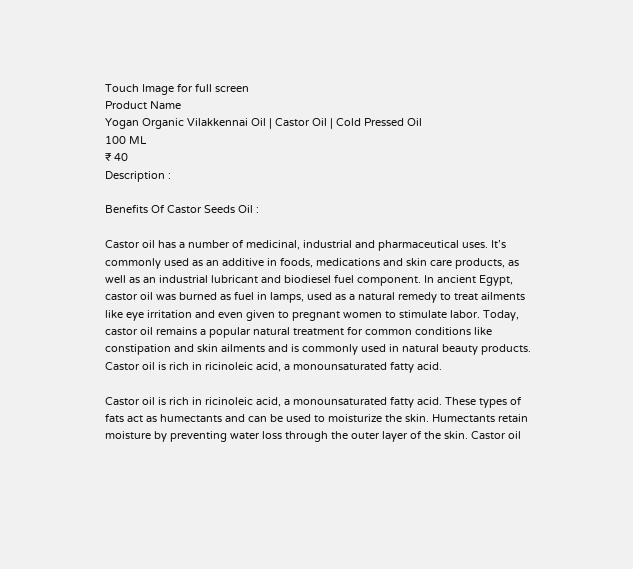Touch Image for full screen
Product Name
Yogan Organic Vilakkennai Oil | Castor Oil | Cold Pressed Oil
100 ML
₹ 40
Description :

Benefits Of Castor Seeds Oil :

Castor oil has a number of medicinal, industrial and pharmaceutical uses. It’s commonly used as an additive in foods, medications and skin care products, as well as an industrial lubricant and biodiesel fuel component. In ancient Egypt, castor oil was burned as fuel in lamps, used as a natural remedy to treat ailments like eye irritation and even given to pregnant women to stimulate labor. Today, castor oil remains a popular natural treatment for common conditions like constipation and skin ailments and is commonly used in natural beauty products. Castor oil is rich in ricinoleic acid, a monounsaturated fatty acid.

Castor oil is rich in ricinoleic acid, a monounsaturated fatty acid. These types of fats act as humectants and can be used to moisturize the skin. Humectants retain moisture by preventing water loss through the outer layer of the skin. Castor oil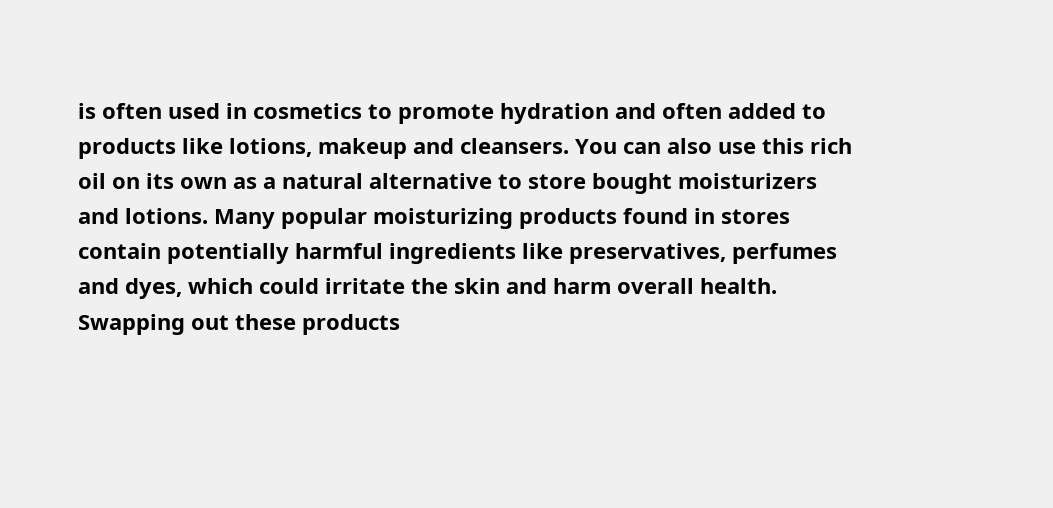is often used in cosmetics to promote hydration and often added to products like lotions, makeup and cleansers. You can also use this rich oil on its own as a natural alternative to store bought moisturizers and lotions. Many popular moisturizing products found in stores contain potentially harmful ingredients like preservatives, perfumes and dyes, which could irritate the skin and harm overall health. Swapping out these products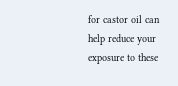for castor oil can help reduce your exposure to these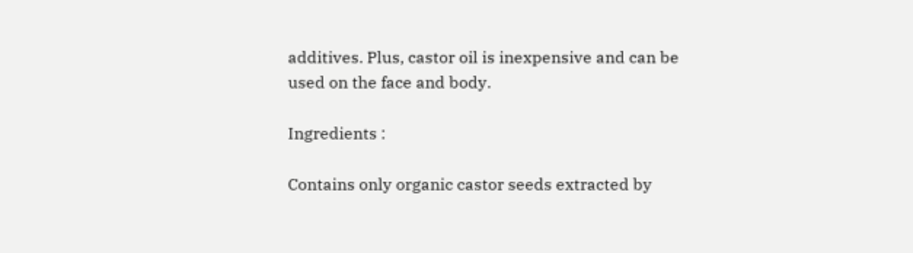additives. Plus, castor oil is inexpensive and can be used on the face and body.

Ingredients :

Contains only organic castor seeds extracted by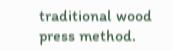traditional wood press method.